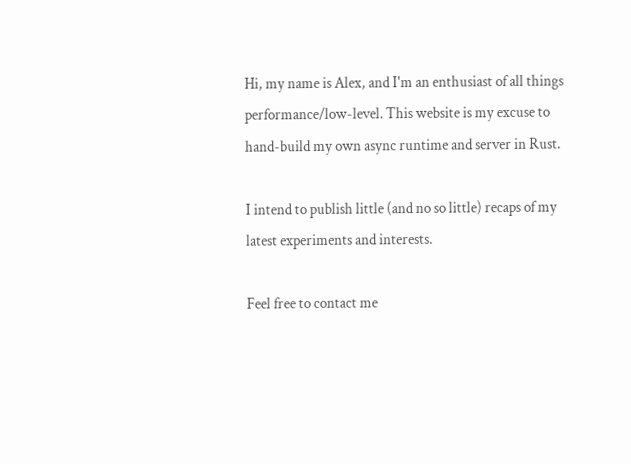Hi, my name is Alex, and I'm an enthusiast of all things performance/low-level. This website is my excuse to hand-build my own async runtime and server in Rust.

I intend to publish little (and no so little) recaps of my latest experiments and interests.

Feel free to contact me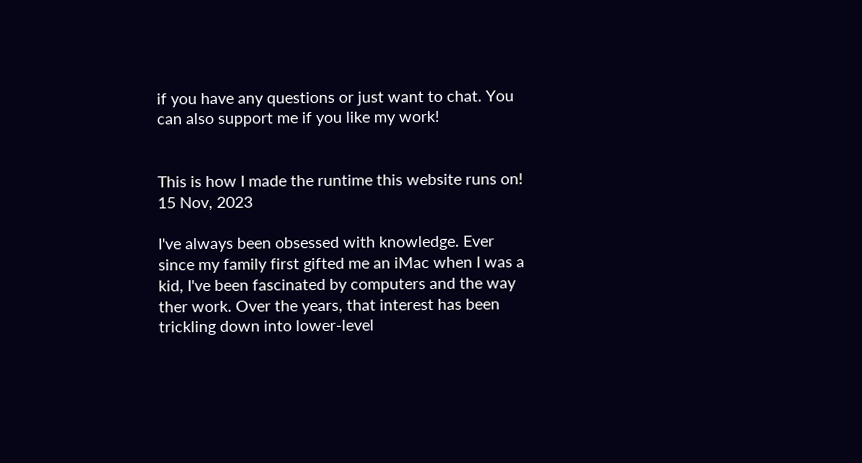if you have any questions or just want to chat. You can also support me if you like my work!


This is how I made the runtime this website runs on! 15 Nov, 2023

I've always been obsessed with knowledge. Ever since my family first gifted me an iMac when I was a kid, I've been fascinated by computers and the way ther work. Over the years, that interest has been trickling down into lower-level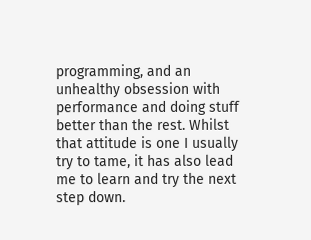programming, and an unhealthy obsession with performance and doing stuff better than the rest. Whilst that attitude is one I usually try to tame, it has also lead me to learn and try the next step down.